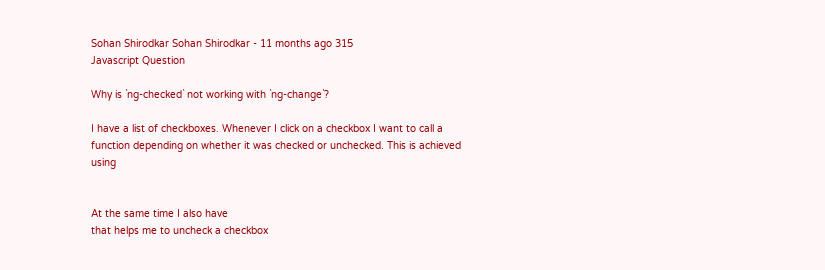Sohan Shirodkar Sohan Shirodkar - 11 months ago 315
Javascript Question

Why is `ng-checked` not working with `ng-change`?

I have a list of checkboxes. Whenever I click on a checkbox I want to call a function depending on whether it was checked or unchecked. This is achieved using


At the same time I also have
that helps me to uncheck a checkbox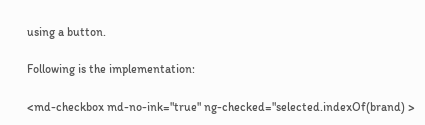using a button.

Following is the implementation:

<md-checkbox md-no-ink="true" ng-checked="selected.indexOf(brand) >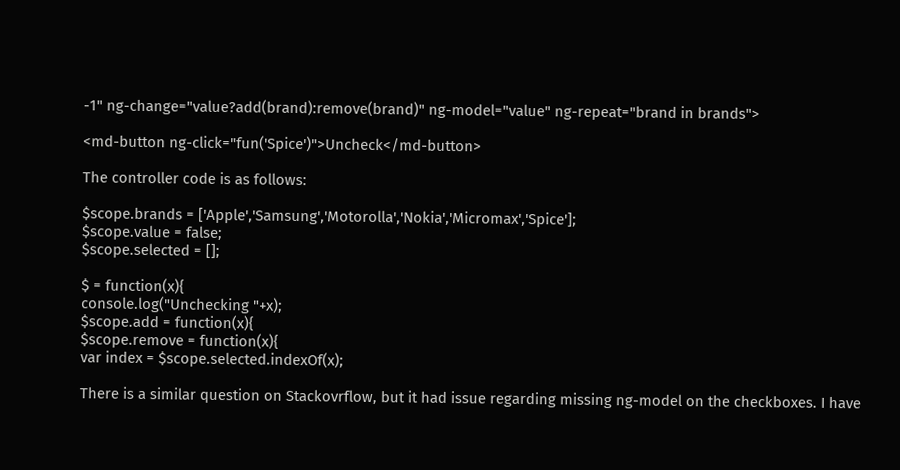-1" ng-change="value?add(brand):remove(brand)" ng-model="value" ng-repeat="brand in brands">

<md-button ng-click="fun('Spice')">Uncheck</md-button>

The controller code is as follows:

$scope.brands = ['Apple','Samsung','Motorolla','Nokia','Micromax','Spice'];
$scope.value = false;
$scope.selected = [];

$ = function(x){
console.log("Unchecking "+x);
$scope.add = function(x){
$scope.remove = function(x){
var index = $scope.selected.indexOf(x);

There is a similar question on Stackovrflow, but it had issue regarding missing ng-model on the checkboxes. I have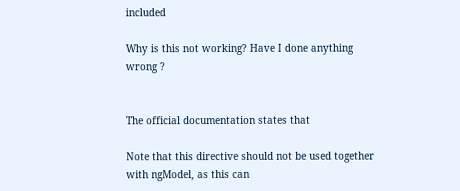included

Why is this not working? Have I done anything wrong ?


The official documentation states that

Note that this directive should not be used together with ngModel, as this can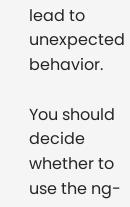lead to unexpected behavior.

You should decide whether to use the ng-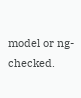model or ng-checked.